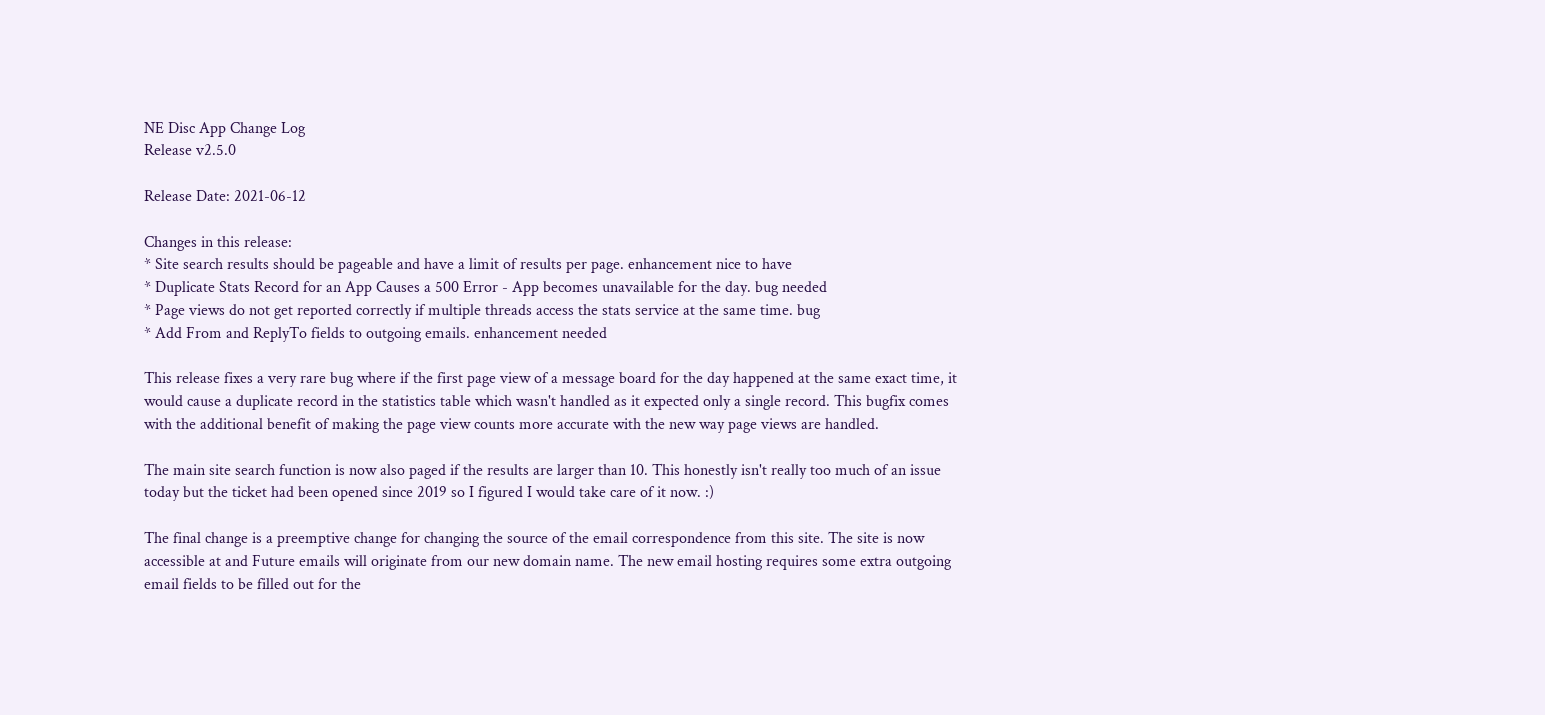NE Disc App Change Log
Release v2.5.0

Release Date: 2021-06-12

Changes in this release:
* Site search results should be pageable and have a limit of results per page. enhancement nice to have
* Duplicate Stats Record for an App Causes a 500 Error - App becomes unavailable for the day. bug needed
* Page views do not get reported correctly if multiple threads access the stats service at the same time. bug
* Add From and ReplyTo fields to outgoing emails. enhancement needed

This release fixes a very rare bug where if the first page view of a message board for the day happened at the same exact time, it would cause a duplicate record in the statistics table which wasn't handled as it expected only a single record. This bugfix comes with the additional benefit of making the page view counts more accurate with the new way page views are handled.

The main site search function is now also paged if the results are larger than 10. This honestly isn't really too much of an issue today but the ticket had been opened since 2019 so I figured I would take care of it now. :)

The final change is a preemptive change for changing the source of the email correspondence from this site. The site is now accessible at and Future emails will originate from our new domain name. The new email hosting requires some extra outgoing email fields to be filled out for the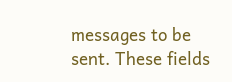messages to be sent. These fields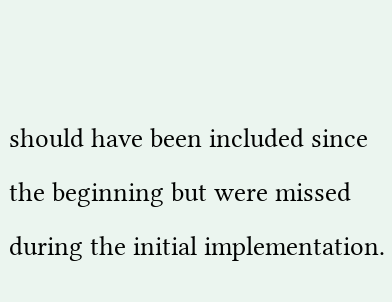should have been included since the beginning but were missed during the initial implementation.